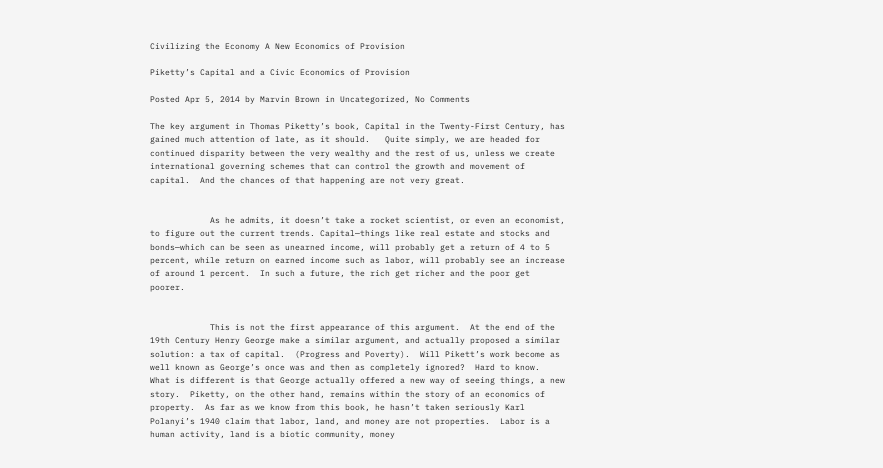Civilizing the Economy A New Economics of Provision

Piketty’s Capital and a Civic Economics of Provision

Posted Apr 5, 2014 by Marvin Brown in Uncategorized, No Comments

The key argument in Thomas Piketty’s book, Capital in the Twenty-First Century, has gained much attention of late, as it should.   Quite simply, we are headed for continued disparity between the very wealthy and the rest of us, unless we create international governing schemes that can control the growth and movement of capital.  And the chances of that happening are not very great.


            As he admits, it doesn’t take a rocket scientist, or even an economist, to figure out the current trends. Capital—things like real estate and stocks and bonds—which can be seen as unearned income, will probably get a return of 4 to 5 percent, while return on earned income such as labor, will probably see an increase of around 1 percent.  In such a future, the rich get richer and the poor get poorer.


            This is not the first appearance of this argument.  At the end of the 19th Century Henry George make a similar argument, and actually proposed a similar solution: a tax of capital.  (Progress and Poverty).  Will Pikett’s work become as well known as George’s once was and then as completely ignored?  Hard to know.   What is different is that George actually offered a new way of seeing things, a new story.  Piketty, on the other hand, remains within the story of an economics of property.  As far as we know from this book, he hasn’t taken seriously Karl Polanyi’s 1940 claim that labor, land, and money are not properties.  Labor is a human activity, land is a biotic community, money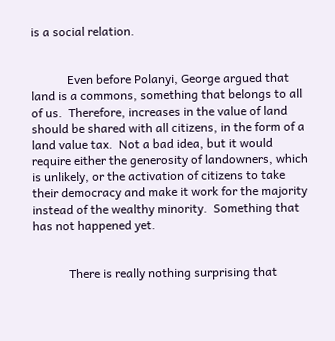is a social relation.


            Even before Polanyi, George argued that land is a commons, something that belongs to all of us.  Therefore, increases in the value of land should be shared with all citizens, in the form of a land value tax.  Not a bad idea, but it would require either the generosity of landowners, which is unlikely, or the activation of citizens to take their democracy and make it work for the majority instead of the wealthy minority.  Something that has not happened yet.


            There is really nothing surprising that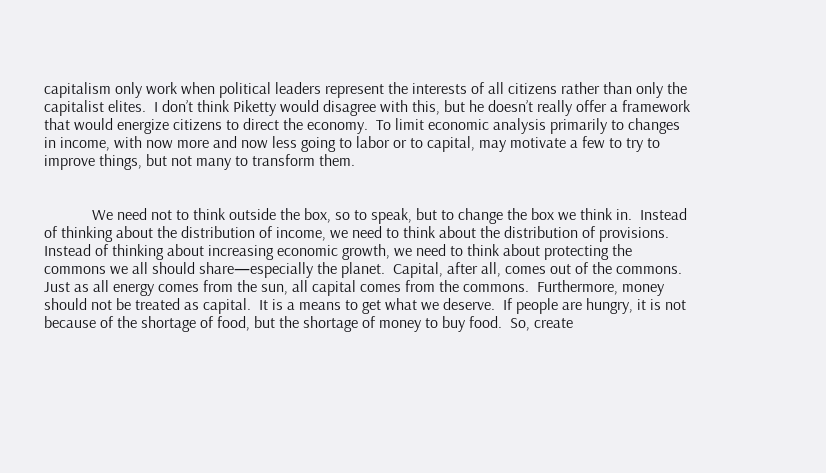capitalism only work when political leaders represent the interests of all citizens rather than only the capitalist elites.  I don’t think Piketty would disagree with this, but he doesn’t really offer a framework that would energize citizens to direct the economy.  To limit economic analysis primarily to changes in income, with now more and now less going to labor or to capital, may motivate a few to try to improve things, but not many to transform them.


            We need not to think outside the box, so to speak, but to change the box we think in.  Instead of thinking about the distribution of income, we need to think about the distribution of provisions.  Instead of thinking about increasing economic growth, we need to think about protecting the commons we all should share—especially the planet.  Capital, after all, comes out of the commons.  Just as all energy comes from the sun, all capital comes from the commons.  Furthermore, money should not be treated as capital.  It is a means to get what we deserve.  If people are hungry, it is not because of the shortage of food, but the shortage of money to buy food.  So, create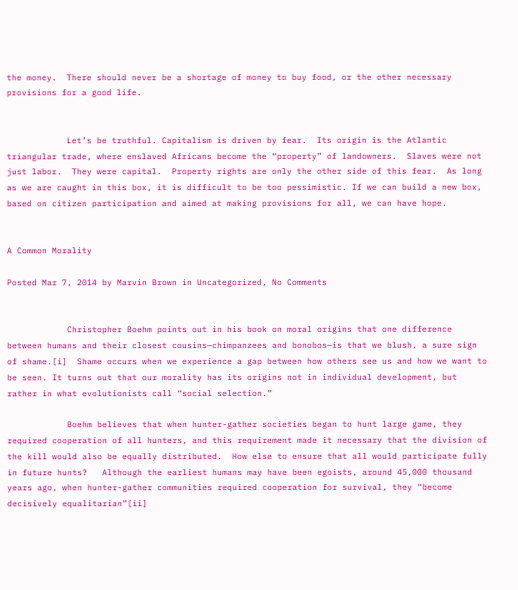the money.  There should never be a shortage of money to buy food, or the other necessary provisions for a good life.


            Let’s be truthful. Capitalism is driven by fear.  Its origin is the Atlantic triangular trade, where enslaved Africans become the “property” of landowners.  Slaves were not just labor.  They were capital.  Property rights are only the other side of this fear.  As long as we are caught in this box, it is difficult to be too pessimistic. If we can build a new box, based on citizen participation and aimed at making provisions for all, we can have hope.


A Common Morality

Posted Mar 7, 2014 by Marvin Brown in Uncategorized, No Comments


            Christopher Boehm points out in his book on moral origins that one difference between humans and their closest cousins—chimpanzees and bonobos—is that we blush, a sure sign of shame.[i]  Shame occurs when we experience a gap between how others see us and how we want to be seen. It turns out that our morality has its origins not in individual development, but rather in what evolutionists call “social selection.”

            Boehm believes that when hunter-gather societies began to hunt large game, they required cooperation of all hunters, and this requirement made it necessary that the division of the kill would also be equally distributed.  How else to ensure that all would participate fully in future hunts?   Although the earliest humans may have been egoists, around 45,000 thousand years ago, when hunter-gather communities required cooperation for survival, they “become decisively equalitarian”[ii]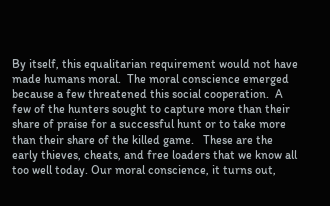By itself, this equalitarian requirement would not have made humans moral.  The moral conscience emerged because a few threatened this social cooperation.  A few of the hunters sought to capture more than their share of praise for a successful hunt or to take more than their share of the killed game.   These are the early thieves, cheats, and free loaders that we know all too well today. Our moral conscience, it turns out,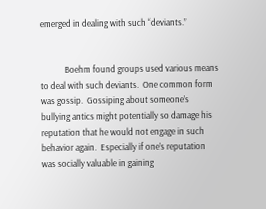emerged in dealing with such “deviants.”


            Boehm found groups used various means to deal with such deviants.  One common form was gossip.  Gossiping about someone’s bullying antics might potentially so damage his reputation that he would not engage in such behavior again.  Especially if one’s reputation was socially valuable in gaining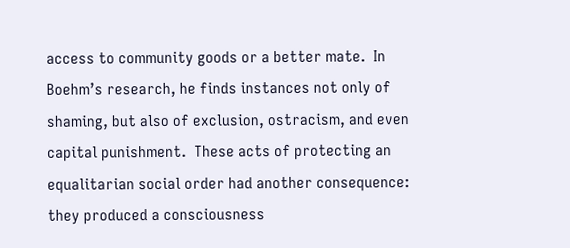access to community goods or a better mate.  In Boehm’s research, he finds instances not only of shaming, but also of exclusion, ostracism, and even capital punishment.  These acts of protecting an equalitarian social order had another consequence:  they produced a consciousness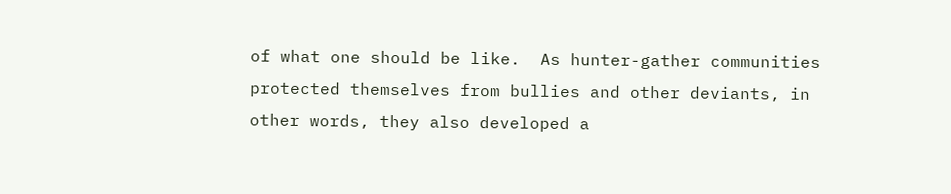of what one should be like.  As hunter-gather communities protected themselves from bullies and other deviants, in other words, they also developed a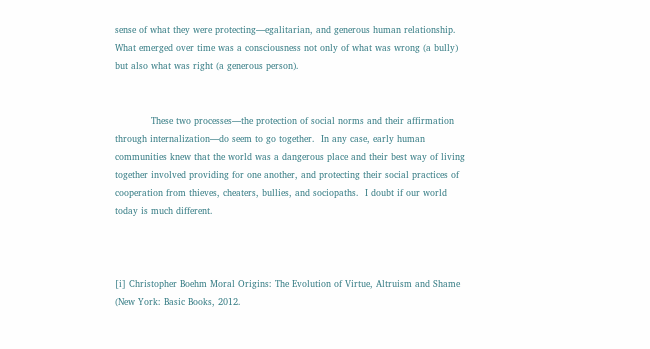sense of what they were protecting—egalitarian, and generous human relationship.  What emerged over time was a consciousness not only of what was wrong (a bully) but also what was right (a generous person).


            These two processes—the protection of social norms and their affirmation through internalization—do seem to go together.  In any case, early human communities knew that the world was a dangerous place and their best way of living together involved providing for one another, and protecting their social practices of cooperation from thieves, cheaters, bullies, and sociopaths.  I doubt if our world today is much different.



[i] Christopher Boehm Moral Origins: The Evolution of Virtue, Altruism and Shame (New York: Basic Books, 2012.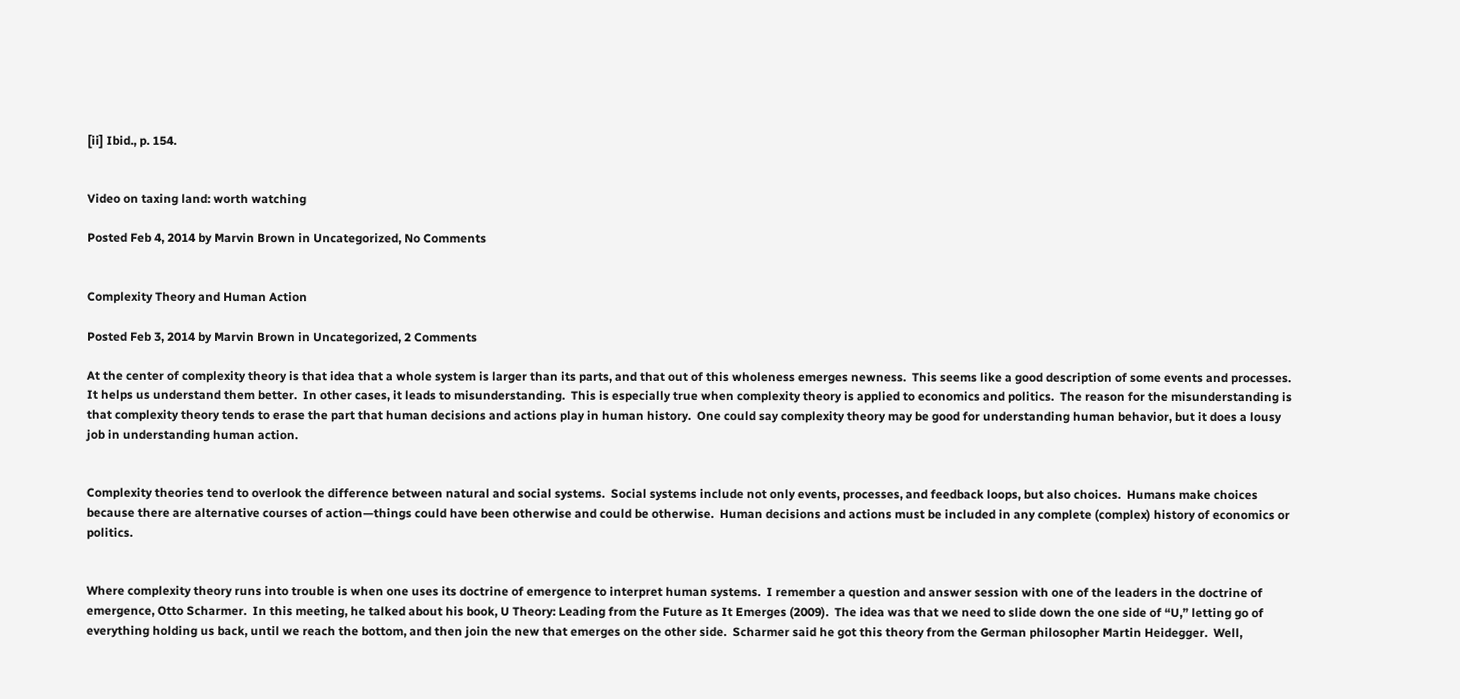[ii] Ibid., p. 154.


Video on taxing land: worth watching

Posted Feb 4, 2014 by Marvin Brown in Uncategorized, No Comments


Complexity Theory and Human Action

Posted Feb 3, 2014 by Marvin Brown in Uncategorized, 2 Comments

At the center of complexity theory is that idea that a whole system is larger than its parts, and that out of this wholeness emerges newness.  This seems like a good description of some events and processes.  It helps us understand them better.  In other cases, it leads to misunderstanding.  This is especially true when complexity theory is applied to economics and politics.  The reason for the misunderstanding is that complexity theory tends to erase the part that human decisions and actions play in human history.  One could say complexity theory may be good for understanding human behavior, but it does a lousy job in understanding human action.


Complexity theories tend to overlook the difference between natural and social systems.  Social systems include not only events, processes, and feedback loops, but also choices.  Humans make choices because there are alternative courses of action—things could have been otherwise and could be otherwise.  Human decisions and actions must be included in any complete (complex) history of economics or politics.


Where complexity theory runs into trouble is when one uses its doctrine of emergence to interpret human systems.  I remember a question and answer session with one of the leaders in the doctrine of emergence, Otto Scharmer.  In this meeting, he talked about his book, U Theory: Leading from the Future as It Emerges (2009).  The idea was that we need to slide down the one side of “U,” letting go of everything holding us back, until we reach the bottom, and then join the new that emerges on the other side.  Scharmer said he got this theory from the German philosopher Martin Heidegger.  Well,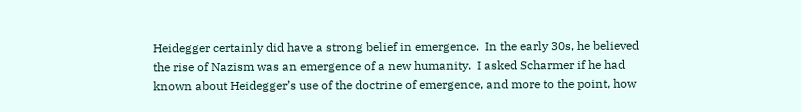Heidegger certainly did have a strong belief in emergence.  In the early 30s, he believed the rise of Nazism was an emergence of a new humanity.  I asked Scharmer if he had known about Heidegger’s use of the doctrine of emergence, and more to the point, how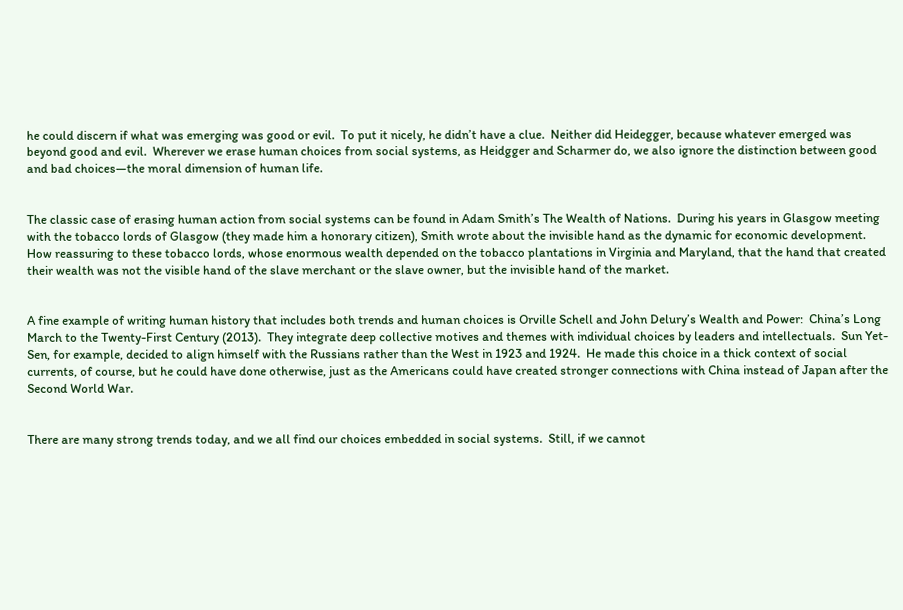he could discern if what was emerging was good or evil.  To put it nicely, he didn’t have a clue.  Neither did Heidegger, because whatever emerged was beyond good and evil.  Wherever we erase human choices from social systems, as Heidgger and Scharmer do, we also ignore the distinction between good and bad choices—the moral dimension of human life.


The classic case of erasing human action from social systems can be found in Adam Smith’s The Wealth of Nations.  During his years in Glasgow meeting with the tobacco lords of Glasgow (they made him a honorary citizen), Smith wrote about the invisible hand as the dynamic for economic development.  How reassuring to these tobacco lords, whose enormous wealth depended on the tobacco plantations in Virginia and Maryland, that the hand that created their wealth was not the visible hand of the slave merchant or the slave owner, but the invisible hand of the market.


A fine example of writing human history that includes both trends and human choices is Orville Schell and John Delury’s Wealth and Power:  China’s Long March to the Twenty-First Century (2013).  They integrate deep collective motives and themes with individual choices by leaders and intellectuals.  Sun Yet-Sen, for example, decided to align himself with the Russians rather than the West in 1923 and 1924.  He made this choice in a thick context of social currents, of course, but he could have done otherwise, just as the Americans could have created stronger connections with China instead of Japan after the Second World War.


There are many strong trends today, and we all find our choices embedded in social systems.  Still, if we cannot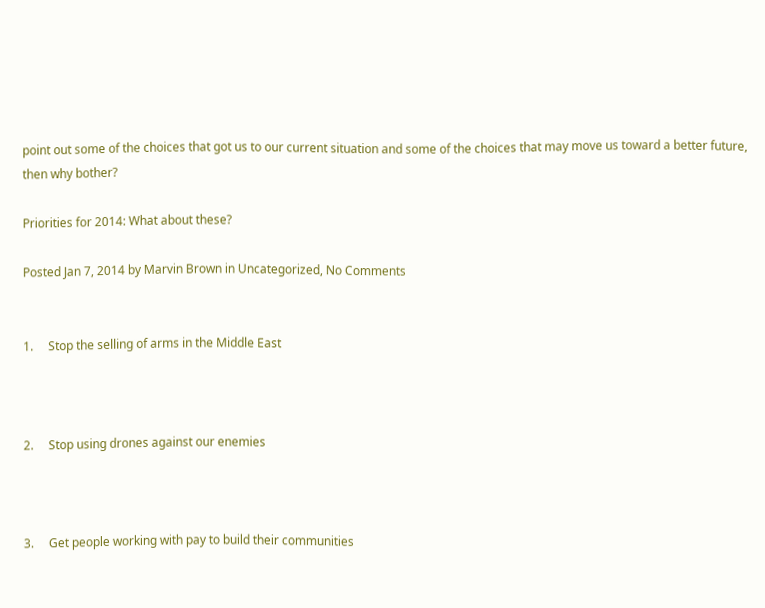point out some of the choices that got us to our current situation and some of the choices that may move us toward a better future, then why bother?

Priorities for 2014: What about these?

Posted Jan 7, 2014 by Marvin Brown in Uncategorized, No Comments


1.     Stop the selling of arms in the Middle East



2.     Stop using drones against our enemies



3.     Get people working with pay to build their communities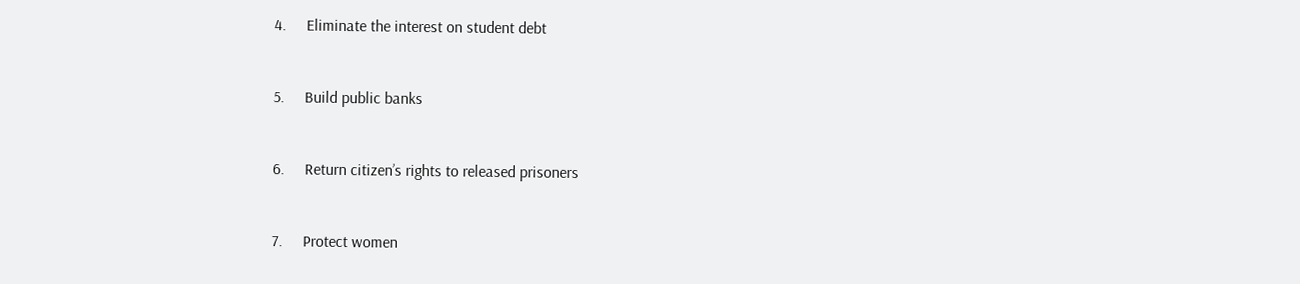4.     Eliminate the interest on student debt



5.     Build public banks



6.     Return citizen’s rights to released prisoners



7.     Protect women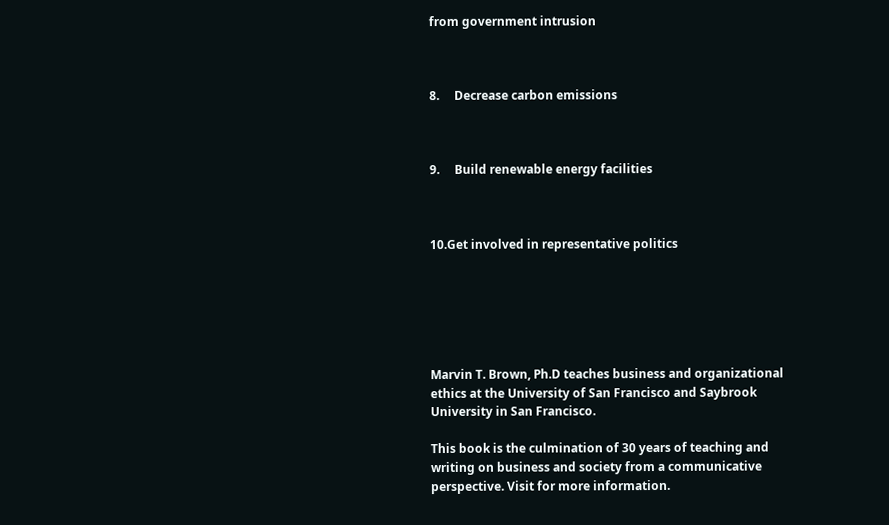from government intrusion



8.     Decrease carbon emissions



9.     Build renewable energy facilities



10.Get involved in representative politics






Marvin T. Brown, Ph.D teaches business and organizational ethics at the University of San Francisco and Saybrook University in San Francisco.

This book is the culmination of 30 years of teaching and writing on business and society from a communicative perspective. Visit for more information.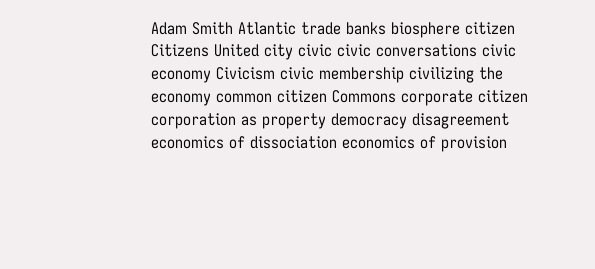Adam Smith Atlantic trade banks biosphere citizen Citizens United city civic civic conversations civic economy Civicism civic membership civilizing the economy common citizen Commons corporate citizen corporation as property democracy disagreement economics of dissociation economics of provision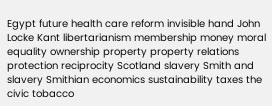Egypt future health care reform invisible hand John Locke Kant libertarianism membership money moral equality ownership property property relations protection reciprocity Scotland slavery Smith and slavery Smithian economics sustainability taxes the civic tobacco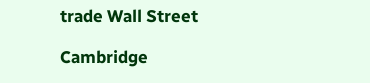trade Wall Street

Cambridge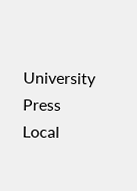University Press
Local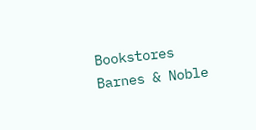Bookstores
Barnes & Noble